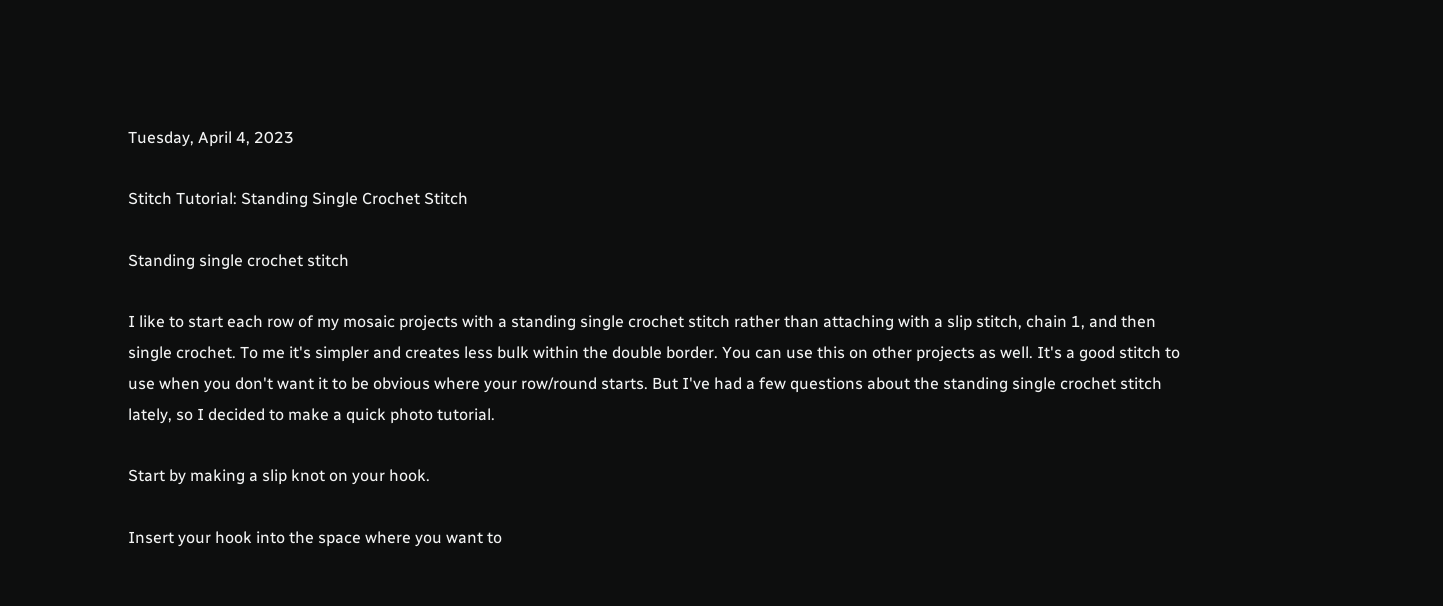Tuesday, April 4, 2023

Stitch Tutorial: Standing Single Crochet Stitch

Standing single crochet stitch

I like to start each row of my mosaic projects with a standing single crochet stitch rather than attaching with a slip stitch, chain 1, and then single crochet. To me it's simpler and creates less bulk within the double border. You can use this on other projects as well. It's a good stitch to use when you don't want it to be obvious where your row/round starts. But I've had a few questions about the standing single crochet stitch lately, so I decided to make a quick photo tutorial.

Start by making a slip knot on your hook.

Insert your hook into the space where you want to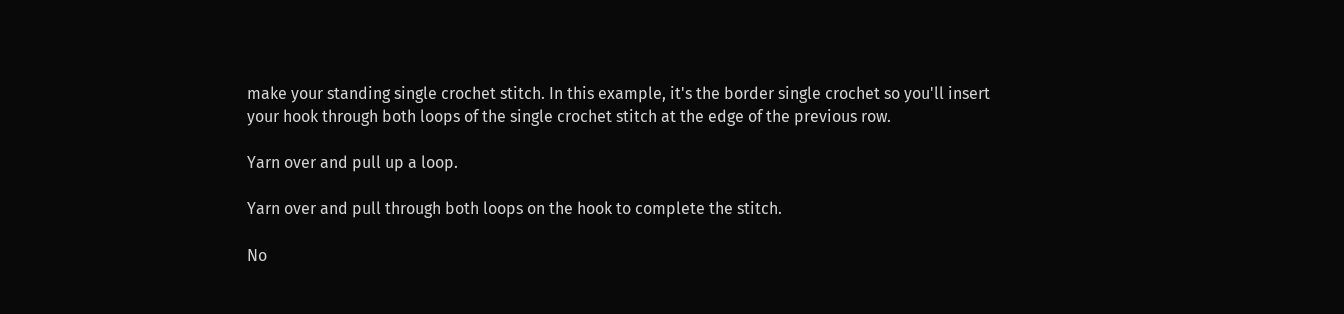make your standing single crochet stitch. In this example, it's the border single crochet so you'll insert your hook through both loops of the single crochet stitch at the edge of the previous row.

Yarn over and pull up a loop.

Yarn over and pull through both loops on the hook to complete the stitch.

No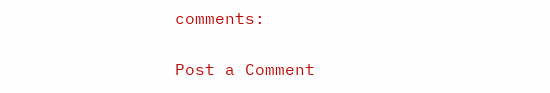comments:

Post a Comment